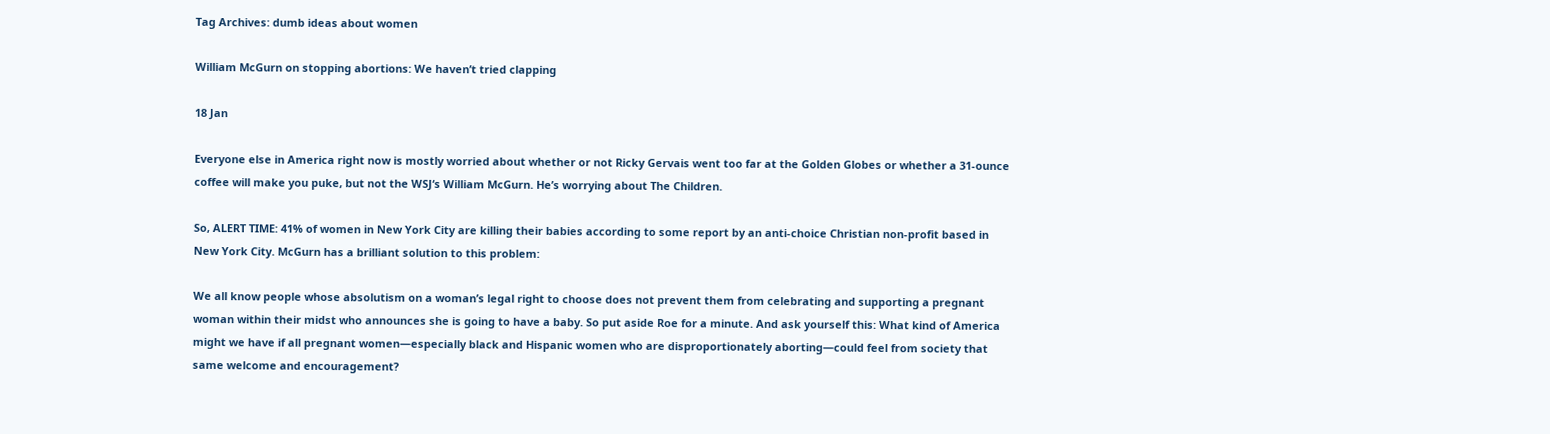Tag Archives: dumb ideas about women

William McGurn on stopping abortions: We haven’t tried clapping

18 Jan

Everyone else in America right now is mostly worried about whether or not Ricky Gervais went too far at the Golden Globes or whether a 31-ounce coffee will make you puke, but not the WSJ‘s William McGurn. He’s worrying about The Children.

So, ALERT TIME: 41% of women in New York City are killing their babies according to some report by an anti-choice Christian non-profit based in New York City. McGurn has a brilliant solution to this problem:

We all know people whose absolutism on a woman’s legal right to choose does not prevent them from celebrating and supporting a pregnant woman within their midst who announces she is going to have a baby. So put aside Roe for a minute. And ask yourself this: What kind of America might we have if all pregnant women—especially black and Hispanic women who are disproportionately aborting—could feel from society that same welcome and encouragement?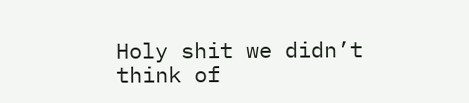Holy shit we didn’t think of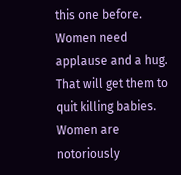this one before. Women need applause and a hug. That will get them to quit killing babies. Women are notoriously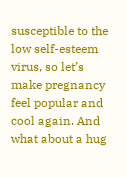susceptible to the low self-esteem virus, so let’s make pregnancy feel popular and cool again. And what about a hug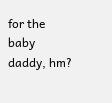for the baby daddy, hm?